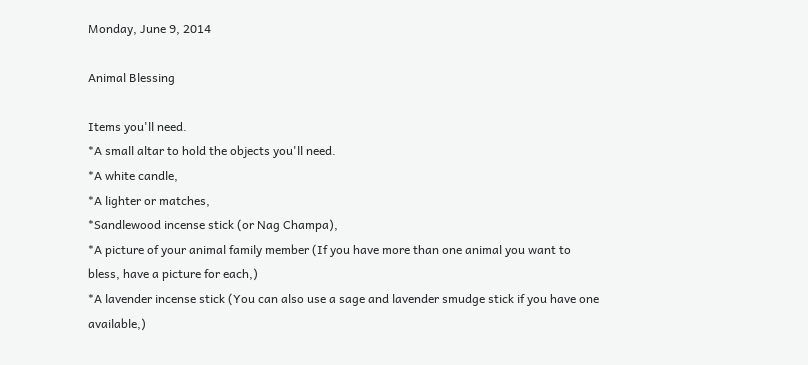Monday, June 9, 2014

Animal Blessing

Items you'll need.
*A small altar to hold the objects you'll need.
*A white candle,
*A lighter or matches,
*Sandlewood incense stick (or Nag Champa),
*A picture of your animal family member (If you have more than one animal you want to bless, have a picture for each,)
*A lavender incense stick (You can also use a sage and lavender smudge stick if you have one available,)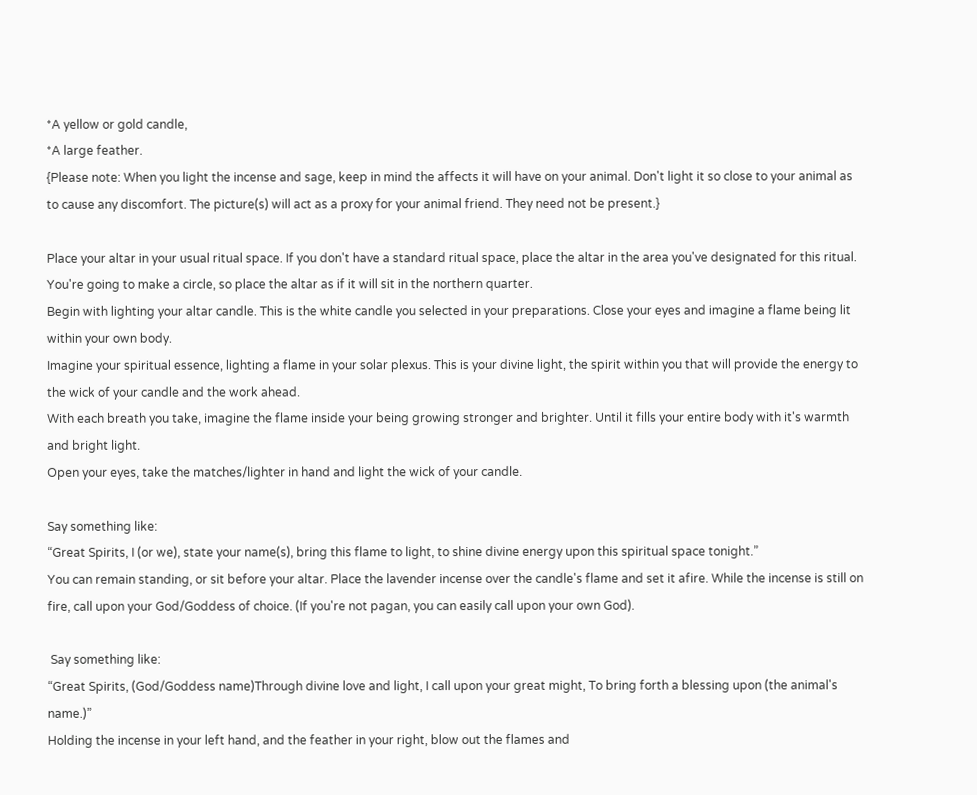*A yellow or gold candle,
*A large feather.
{Please note: When you light the incense and sage, keep in mind the affects it will have on your animal. Don't light it so close to your animal as to cause any discomfort. The picture(s) will act as a proxy for your animal friend. They need not be present.}

Place your altar in your usual ritual space. If you don't have a standard ritual space, place the altar in the area you've designated for this ritual. You're going to make a circle, so place the altar as if it will sit in the northern quarter.
Begin with lighting your altar candle. This is the white candle you selected in your preparations. Close your eyes and imagine a flame being lit within your own body.
Imagine your spiritual essence, lighting a flame in your solar plexus. This is your divine light, the spirit within you that will provide the energy to the wick of your candle and the work ahead.
With each breath you take, imagine the flame inside your being growing stronger and brighter. Until it fills your entire body with it's warmth and bright light.
Open your eyes, take the matches/lighter in hand and light the wick of your candle.

Say something like:
“Great Spirits, I (or we), state your name(s), bring this flame to light, to shine divine energy upon this spiritual space tonight.”
You can remain standing, or sit before your altar. Place the lavender incense over the candle's flame and set it afire. While the incense is still on fire, call upon your God/Goddess of choice. (If you're not pagan, you can easily call upon your own God).

 Say something like:
“Great Spirits, (God/Goddess name)Through divine love and light, I call upon your great might, To bring forth a blessing upon (the animal's name.)”
Holding the incense in your left hand, and the feather in your right, blow out the flames and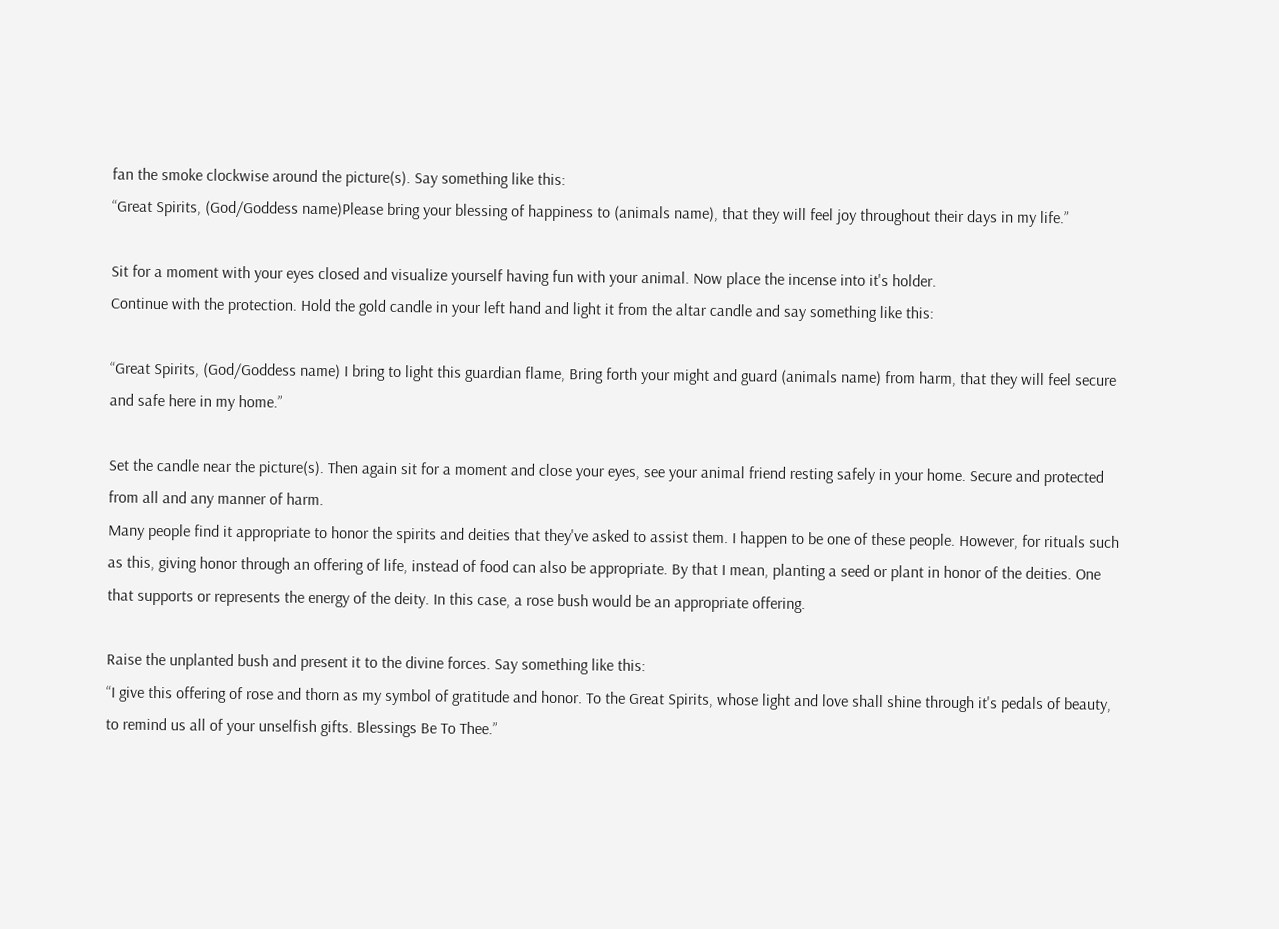fan the smoke clockwise around the picture(s). Say something like this:
“Great Spirits, (God/Goddess name)Please bring your blessing of happiness to (animals name), that they will feel joy throughout their days in my life.”

Sit for a moment with your eyes closed and visualize yourself having fun with your animal. Now place the incense into it's holder.
Continue with the protection. Hold the gold candle in your left hand and light it from the altar candle and say something like this:

“Great Spirits, (God/Goddess name) I bring to light this guardian flame, Bring forth your might and guard (animals name) from harm, that they will feel secure and safe here in my home.”

Set the candle near the picture(s). Then again sit for a moment and close your eyes, see your animal friend resting safely in your home. Secure and protected from all and any manner of harm.
Many people find it appropriate to honor the spirits and deities that they've asked to assist them. I happen to be one of these people. However, for rituals such as this, giving honor through an offering of life, instead of food can also be appropriate. By that I mean, planting a seed or plant in honor of the deities. One that supports or represents the energy of the deity. In this case, a rose bush would be an appropriate offering.

Raise the unplanted bush and present it to the divine forces. Say something like this:
“I give this offering of rose and thorn as my symbol of gratitude and honor. To the Great Spirits, whose light and love shall shine through it's pedals of beauty, to remind us all of your unselfish gifts. Blessings Be To Thee.”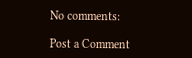No comments:

Post a Comment